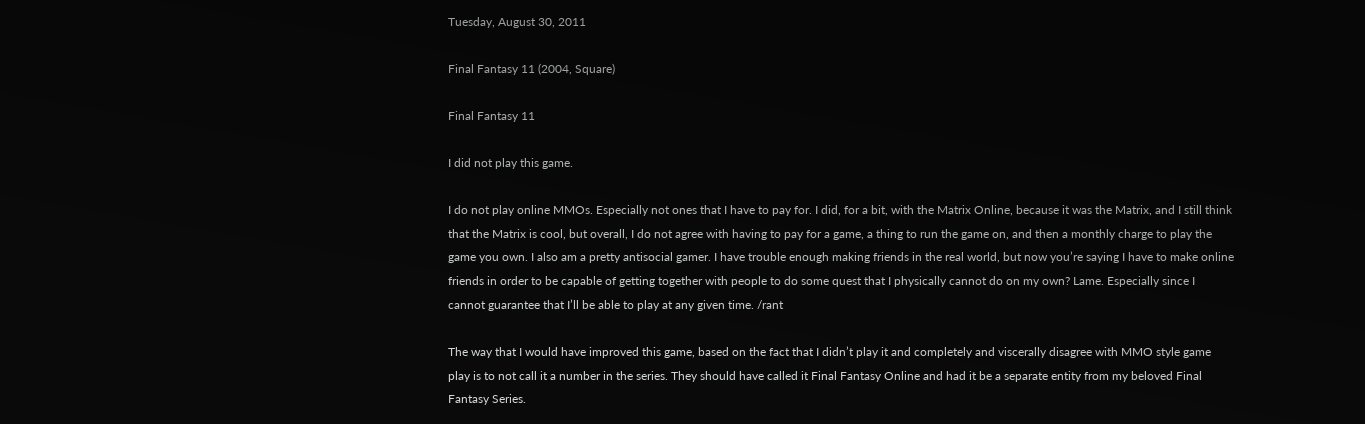Tuesday, August 30, 2011

Final Fantasy 11 (2004, Square)

Final Fantasy 11

I did not play this game.

I do not play online MMOs. Especially not ones that I have to pay for. I did, for a bit, with the Matrix Online, because it was the Matrix, and I still think that the Matrix is cool, but overall, I do not agree with having to pay for a game, a thing to run the game on, and then a monthly charge to play the game you own. I also am a pretty antisocial gamer. I have trouble enough making friends in the real world, but now you’re saying I have to make online friends in order to be capable of getting together with people to do some quest that I physically cannot do on my own? Lame. Especially since I cannot guarantee that I’ll be able to play at any given time. /rant

The way that I would have improved this game, based on the fact that I didn’t play it and completely and viscerally disagree with MMO style game play is to not call it a number in the series. They should have called it Final Fantasy Online and had it be a separate entity from my beloved Final Fantasy Series.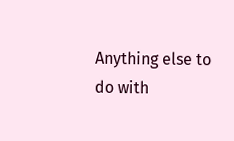Anything else to do with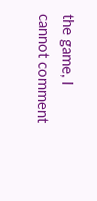the game, I cannot comment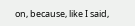on, because, like I said,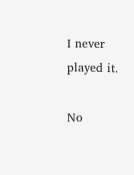I never played it.

No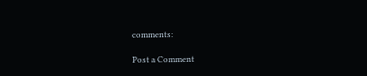comments:

Post a Comment